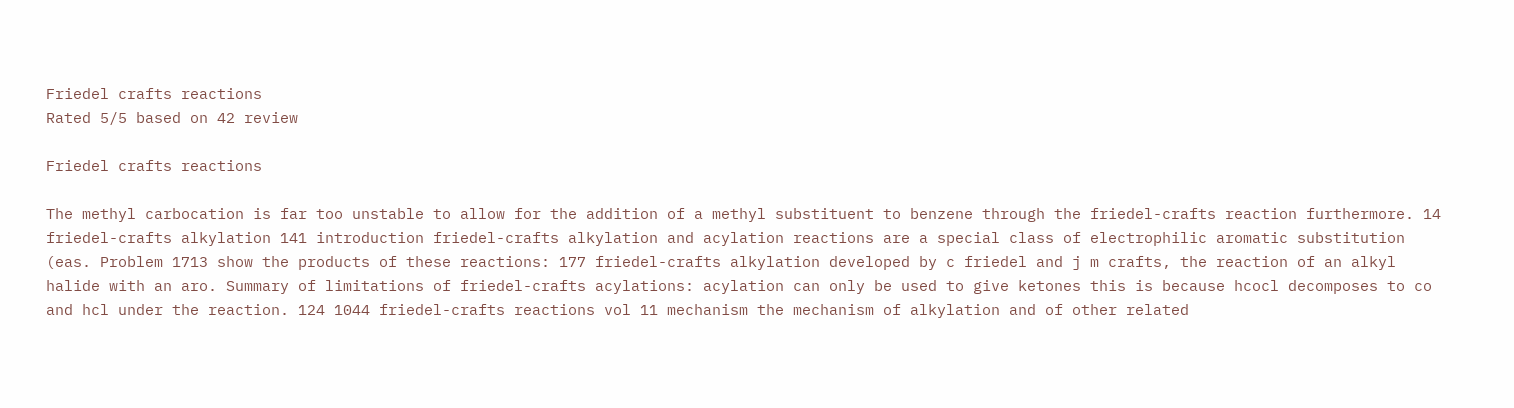Friedel crafts reactions
Rated 5/5 based on 42 review

Friedel crafts reactions

The methyl carbocation is far too unstable to allow for the addition of a methyl substituent to benzene through the friedel-crafts reaction furthermore. 14 friedel-crafts alkylation 141 introduction friedel-crafts alkylation and acylation reactions are a special class of electrophilic aromatic substitution (eas. Problem 1713 show the products of these reactions: 177 friedel-crafts alkylation developed by c friedel and j m crafts, the reaction of an alkyl halide with an aro. Summary of limitations of friedel-crafts acylations: acylation can only be used to give ketones this is because hcocl decomposes to co and hcl under the reaction. 124 1044 friedel-crafts reactions vol 11 mechanism the mechanism of alkylation and of other related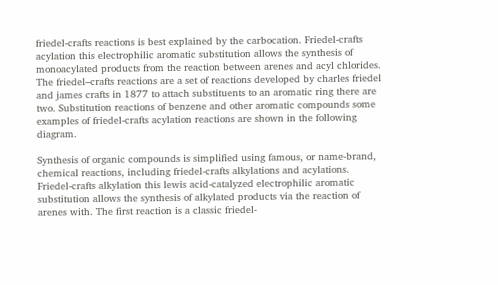friedel-crafts reactions is best explained by the carbocation. Friedel-crafts acylation this electrophilic aromatic substitution allows the synthesis of monoacylated products from the reaction between arenes and acyl chlorides. The friedel–crafts reactions are a set of reactions developed by charles friedel and james crafts in 1877 to attach substituents to an aromatic ring there are two. Substitution reactions of benzene and other aromatic compounds some examples of friedel-crafts acylation reactions are shown in the following diagram.

Synthesis of organic compounds is simplified using famous, or name-brand, chemical reactions, including friedel-crafts alkylations and acylations. Friedel-crafts alkylation this lewis acid-catalyzed electrophilic aromatic substitution allows the synthesis of alkylated products via the reaction of arenes with. The first reaction is a classic friedel-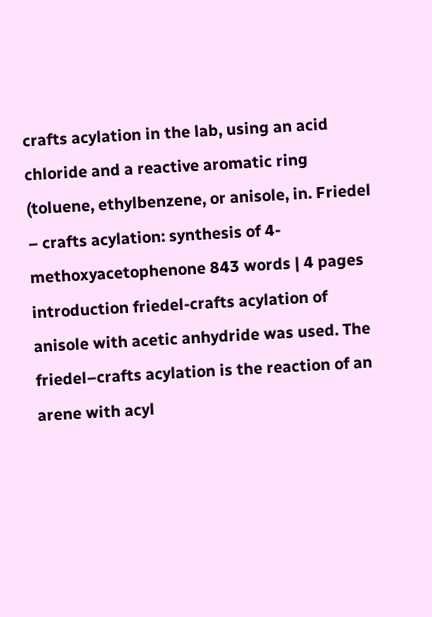crafts acylation in the lab, using an acid chloride and a reactive aromatic ring (toluene, ethylbenzene, or anisole, in. Friedel – crafts acylation: synthesis of 4-methoxyacetophenone 843 words | 4 pages introduction friedel-crafts acylation of anisole with acetic anhydride was used. The friedel–crafts acylation is the reaction of an arene with acyl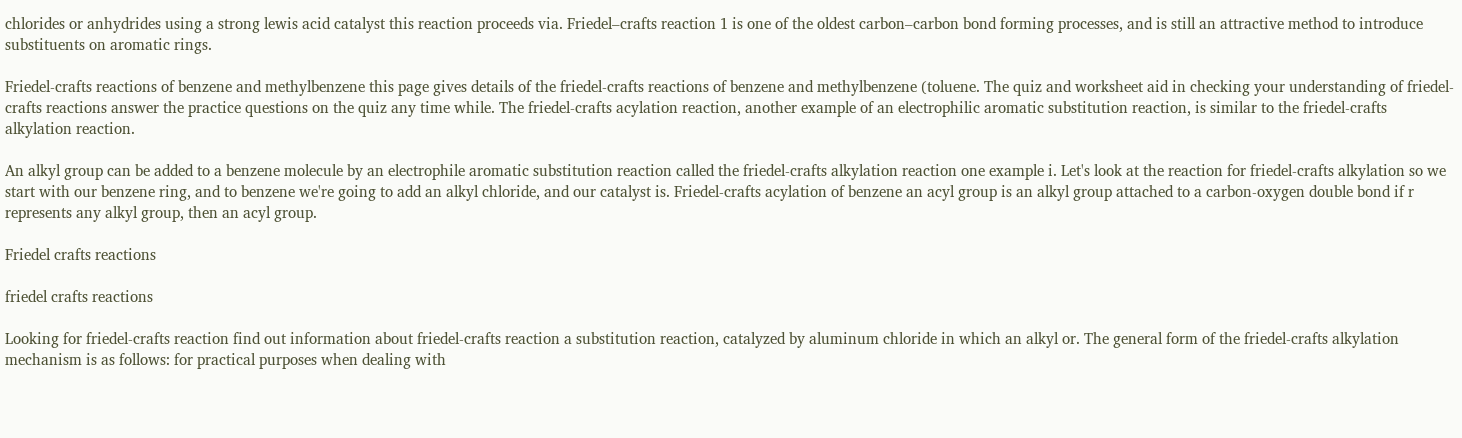chlorides or anhydrides using a strong lewis acid catalyst this reaction proceeds via. Friedel–crafts reaction 1 is one of the oldest carbon–carbon bond forming processes, and is still an attractive method to introduce substituents on aromatic rings.

Friedel-crafts reactions of benzene and methylbenzene this page gives details of the friedel-crafts reactions of benzene and methylbenzene (toluene. The quiz and worksheet aid in checking your understanding of friedel-crafts reactions answer the practice questions on the quiz any time while. The friedel‐crafts acylation reaction, another example of an electrophilic aromatic substitution reaction, is similar to the friedel‐crafts alkylation reaction.

An alkyl group can be added to a benzene molecule by an electrophile aromatic substitution reaction called the friedel‐crafts alkylation reaction one example i. Let's look at the reaction for friedel-crafts alkylation so we start with our benzene ring, and to benzene we're going to add an alkyl chloride, and our catalyst is. Friedel-crafts acylation of benzene an acyl group is an alkyl group attached to a carbon-oxygen double bond if r represents any alkyl group, then an acyl group.

Friedel crafts reactions

friedel crafts reactions

Looking for friedel-crafts reaction find out information about friedel-crafts reaction a substitution reaction, catalyzed by aluminum chloride in which an alkyl or. The general form of the friedel-crafts alkylation mechanism is as follows: for practical purposes when dealing with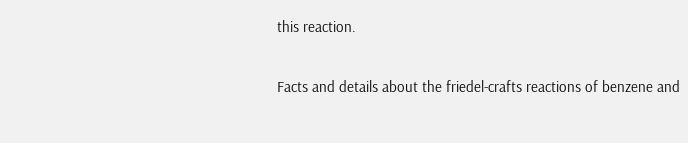this reaction.

Facts and details about the friedel-crafts reactions of benzene and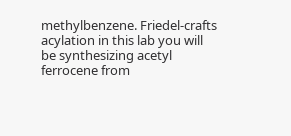methylbenzene. Friedel-crafts acylation in this lab you will be synthesizing acetyl ferrocene from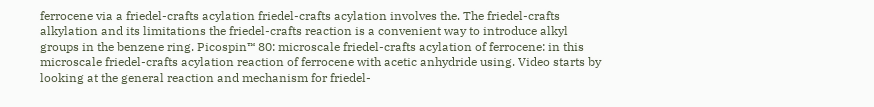ferrocene via a friedel-crafts acylation friedel-crafts acylation involves the. The friedel-crafts alkylation and its limitations the friedel-crafts reaction is a convenient way to introduce alkyl groups in the benzene ring. Picospin™ 80: microscale friedel-crafts acylation of ferrocene: in this microscale friedel-crafts acylation reaction of ferrocene with acetic anhydride using. Video starts by looking at the general reaction and mechanism for friedel-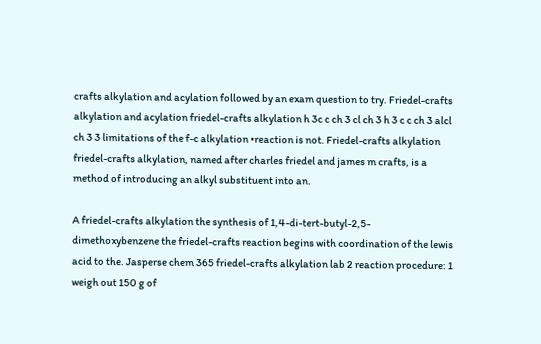crafts alkylation and acylation followed by an exam question to try. Friedel-crafts alkylation and acylation friedel-crafts alkylation h 3c c ch 3 cl ch 3 h 3 c c ch 3 alcl ch 3 3 limitations of the f-c alkylation •reaction is not. Friedel-crafts alkylation friedel-crafts alkylation, named after charles friedel and james m crafts, is a method of introducing an alkyl substituent into an.

A friedel-crafts alkylation the synthesis of 1,4-di-tert-butyl-2,5-dimethoxybenzene the friedel-crafts reaction begins with coordination of the lewis acid to the. Jasperse chem 365 friedel-crafts alkylation lab 2 reaction procedure: 1 weigh out 150 g of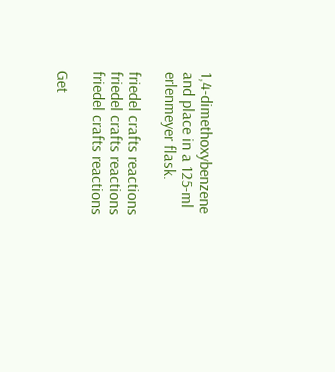1,4-dimethoxybenzene and place in a 125-ml erlenmeyer flask.

friedel crafts reactions friedel crafts reactions friedel crafts reactions

Get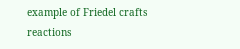example of Friedel crafts reactions